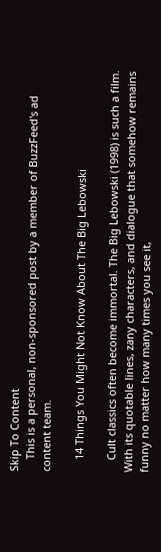Skip To Content
    This is a personal, non-sponsored post by a member of BuzzFeed's ad content team.

    14 Things You Might Not Know About The Big Lebowski

    Cult classics often become immortal. The Big Lebowski (1998) is such a film. With its quotable lines, zany characters, and dialogue that somehow remains funny no matter how many times you see it,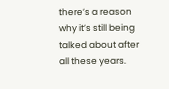there’s a reason why it’s still being talked about after all these years.